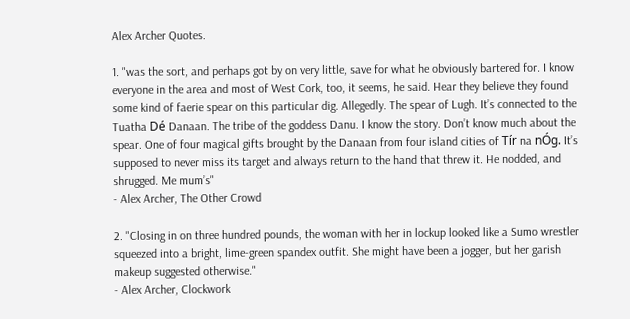Alex Archer Quotes.

1. "was the sort, and perhaps got by on very little, save for what he obviously bartered for. I know everyone in the area and most of West Cork, too, it seems, he said. Hear they believe they found some kind of faerie spear on this particular dig. Allegedly. The spear of Lugh. It’s connected to the Tuatha Dé Danaan. The tribe of the goddess Danu. I know the story. Don’t know much about the spear. One of four magical gifts brought by the Danaan from four island cities of Tír na nÓg. It’s supposed to never miss its target and always return to the hand that threw it. He nodded, and shrugged. Me mum’s"
- Alex Archer, The Other Crowd

2. "Closing in on three hundred pounds, the woman with her in lockup looked like a Sumo wrestler squeezed into a bright, lime-green spandex outfit. She might have been a jogger, but her garish makeup suggested otherwise."
- Alex Archer, Clockwork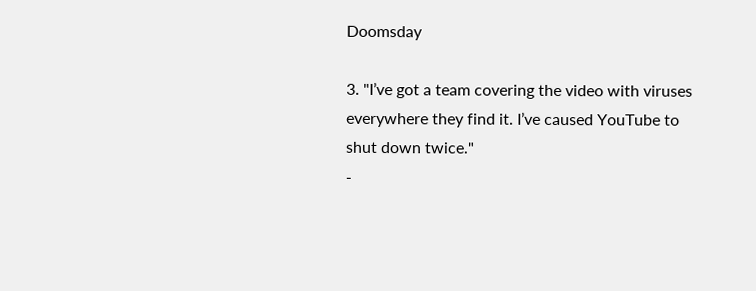Doomsday

3. "I’ve got a team covering the video with viruses everywhere they find it. I’ve caused YouTube to shut down twice."
-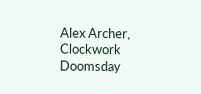Alex Archer, Clockwork Doomsday